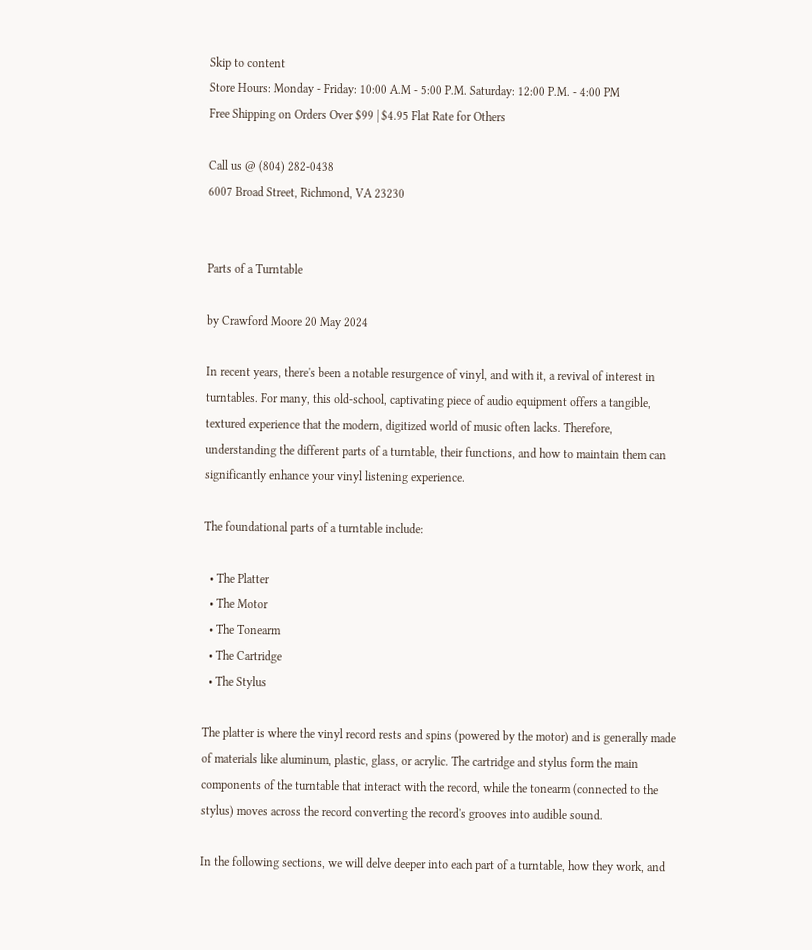Skip to content
Store Hours: Monday - Friday: 10:00 A.M - 5:00 P.M. Saturday: 12:00 P.M. - 4:00 PM
Free Shipping on Orders Over $99 | $4.95 Flat Rate for Others

Call us @ (804) 282-0438
6007 Broad Street, Richmond, VA 23230


Parts of a Turntable

by Crawford Moore 20 May 2024

In recent years, there's been a notable resurgence of vinyl, and with it, a revival of interest in turntables. For many, this old-school, captivating piece of audio equipment offers a tangible, textured experience that the modern, digitized world of music often lacks. Therefore, understanding the different parts of a turntable, their functions, and how to maintain them can significantly enhance your vinyl listening experience.

The foundational parts of a turntable include:

  • The Platter
  • The Motor
  • The Tonearm
  • The Cartridge
  • The Stylus

The platter is where the vinyl record rests and spins (powered by the motor) and is generally made of materials like aluminum, plastic, glass, or acrylic. The cartridge and stylus form the main components of the turntable that interact with the record, while the tonearm (connected to the stylus) moves across the record converting the record's grooves into audible sound.

In the following sections, we will delve deeper into each part of a turntable, how they work, and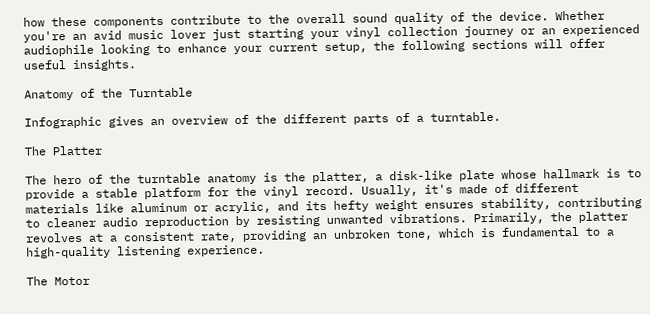how these components contribute to the overall sound quality of the device. Whether you're an avid music lover just starting your vinyl collection journey or an experienced audiophile looking to enhance your current setup, the following sections will offer useful insights.

Anatomy of the Turntable

Infographic gives an overview of the different parts of a turntable.

The Platter

The hero of the turntable anatomy is the platter, a disk-like plate whose hallmark is to provide a stable platform for the vinyl record. Usually, it's made of different materials like aluminum or acrylic, and its hefty weight ensures stability, contributing to cleaner audio reproduction by resisting unwanted vibrations. Primarily, the platter revolves at a consistent rate, providing an unbroken tone, which is fundamental to a high-quality listening experience.

The Motor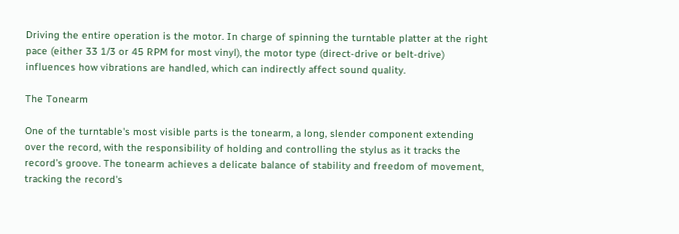Driving the entire operation is the motor. In charge of spinning the turntable platter at the right pace (either 33 1/3 or 45 RPM for most vinyl), the motor type (direct-drive or belt-drive) influences how vibrations are handled, which can indirectly affect sound quality.

The Tonearm

One of the turntable's most visible parts is the tonearm, a long, slender component extending over the record, with the responsibility of holding and controlling the stylus as it tracks the record’s groove. The tonearm achieves a delicate balance of stability and freedom of movement, tracking the record's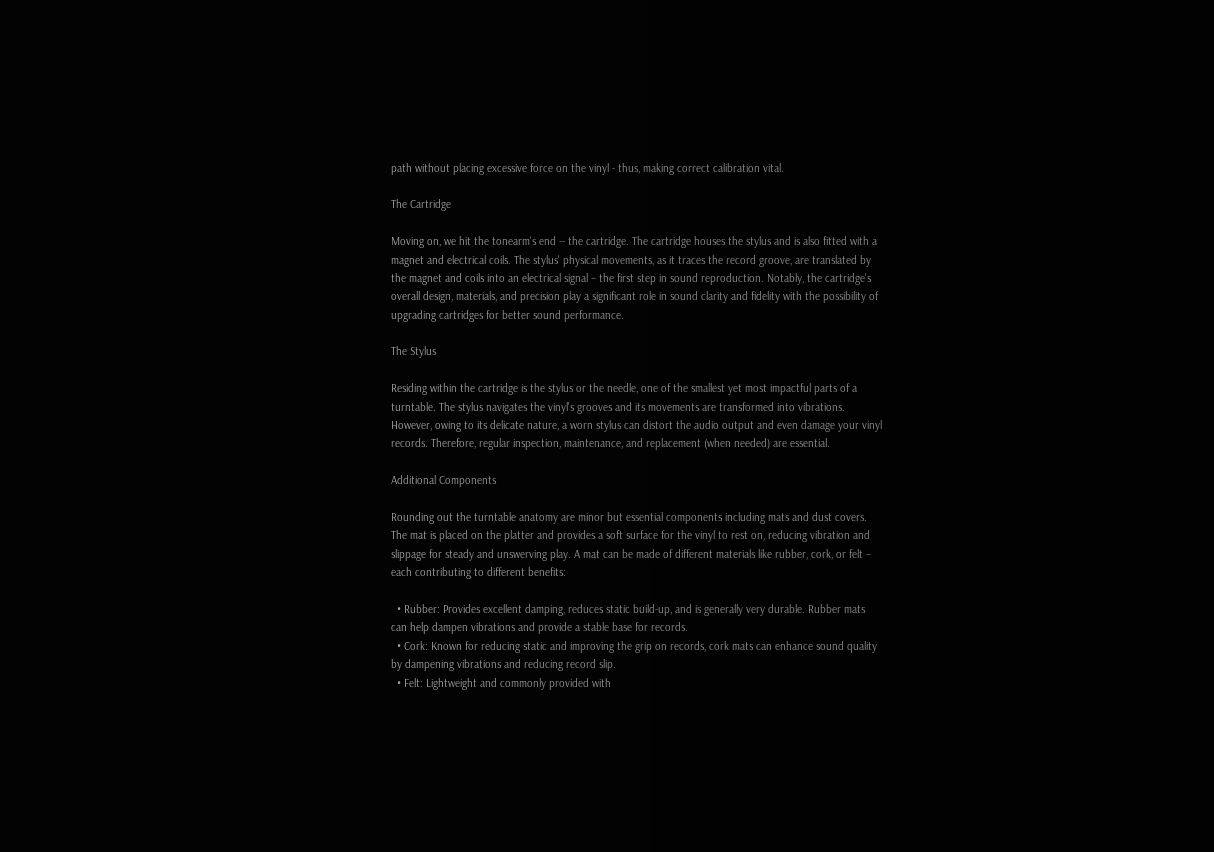path without placing excessive force on the vinyl - thus, making correct calibration vital.

The Cartridge

Moving on, we hit the tonearm's end -- the cartridge. The cartridge houses the stylus and is also fitted with a magnet and electrical coils. The stylus' physical movements, as it traces the record groove, are translated by the magnet and coils into an electrical signal – the first step in sound reproduction. Notably, the cartridge's overall design, materials, and precision play a significant role in sound clarity and fidelity with the possibility of upgrading cartridges for better sound performance.

The Stylus

Residing within the cartridge is the stylus or the needle, one of the smallest yet most impactful parts of a turntable. The stylus navigates the vinyl's grooves and its movements are transformed into vibrations. However, owing to its delicate nature, a worn stylus can distort the audio output and even damage your vinyl records. Therefore, regular inspection, maintenance, and replacement (when needed) are essential.

Additional Components

Rounding out the turntable anatomy are minor but essential components including mats and dust covers. The mat is placed on the platter and provides a soft surface for the vinyl to rest on, reducing vibration and slippage for steady and unswerving play. A mat can be made of different materials like rubber, cork, or felt – each contributing to different benefits:

  • Rubber: Provides excellent damping, reduces static build-up, and is generally very durable. Rubber mats can help dampen vibrations and provide a stable base for records.
  • Cork: Known for reducing static and improving the grip on records, cork mats can enhance sound quality by dampening vibrations and reducing record slip.
  • Felt: Lightweight and commonly provided with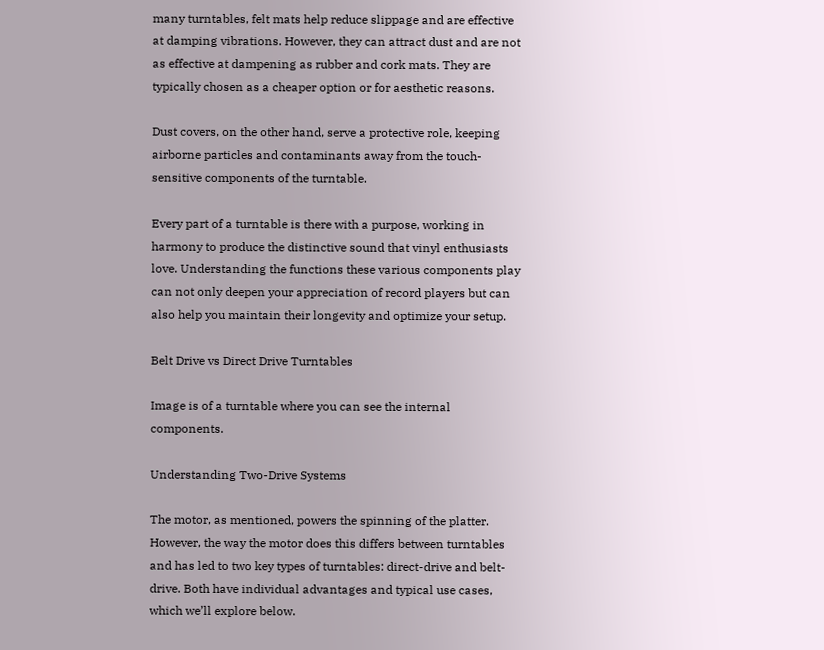many turntables, felt mats help reduce slippage and are effective at damping vibrations. However, they can attract dust and are not as effective at dampening as rubber and cork mats. They are typically chosen as a cheaper option or for aesthetic reasons.

Dust covers, on the other hand, serve a protective role, keeping airborne particles and contaminants away from the touch-sensitive components of the turntable.

Every part of a turntable is there with a purpose, working in harmony to produce the distinctive sound that vinyl enthusiasts love. Understanding the functions these various components play can not only deepen your appreciation of record players but can also help you maintain their longevity and optimize your setup.

Belt Drive vs Direct Drive Turntables

Image is of a turntable where you can see the internal components.

Understanding Two-Drive Systems

The motor, as mentioned, powers the spinning of the platter. However, the way the motor does this differs between turntables and has led to two key types of turntables: direct-drive and belt-drive. Both have individual advantages and typical use cases, which we’ll explore below.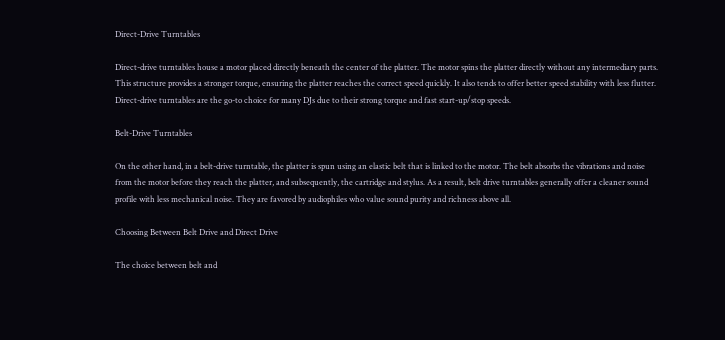Direct-Drive Turntables

Direct-drive turntables house a motor placed directly beneath the center of the platter. The motor spins the platter directly without any intermediary parts. This structure provides a stronger torque, ensuring the platter reaches the correct speed quickly. It also tends to offer better speed stability with less flutter. Direct-drive turntables are the go-to choice for many DJs due to their strong torque and fast start-up/stop speeds.

Belt-Drive Turntables

On the other hand, in a belt-drive turntable, the platter is spun using an elastic belt that is linked to the motor. The belt absorbs the vibrations and noise from the motor before they reach the platter, and subsequently, the cartridge and stylus. As a result, belt drive turntables generally offer a cleaner sound profile with less mechanical noise. They are favored by audiophiles who value sound purity and richness above all.

Choosing Between Belt Drive and Direct Drive

The choice between belt and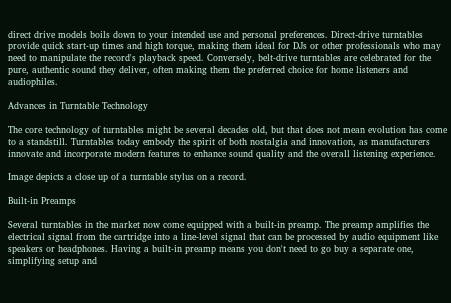direct drive models boils down to your intended use and personal preferences. Direct-drive turntables provide quick start-up times and high torque, making them ideal for DJs or other professionals who may need to manipulate the record's playback speed. Conversely, belt-drive turntables are celebrated for the pure, authentic sound they deliver, often making them the preferred choice for home listeners and audiophiles.

Advances in Turntable Technology

The core technology of turntables might be several decades old, but that does not mean evolution has come to a standstill. Turntables today embody the spirit of both nostalgia and innovation, as manufacturers innovate and incorporate modern features to enhance sound quality and the overall listening experience.

Image depicts a close up of a turntable stylus on a record.

Built-in Preamps

Several turntables in the market now come equipped with a built-in preamp. The preamp amplifies the electrical signal from the cartridge into a line-level signal that can be processed by audio equipment like speakers or headphones. Having a built-in preamp means you don't need to go buy a separate one, simplifying setup and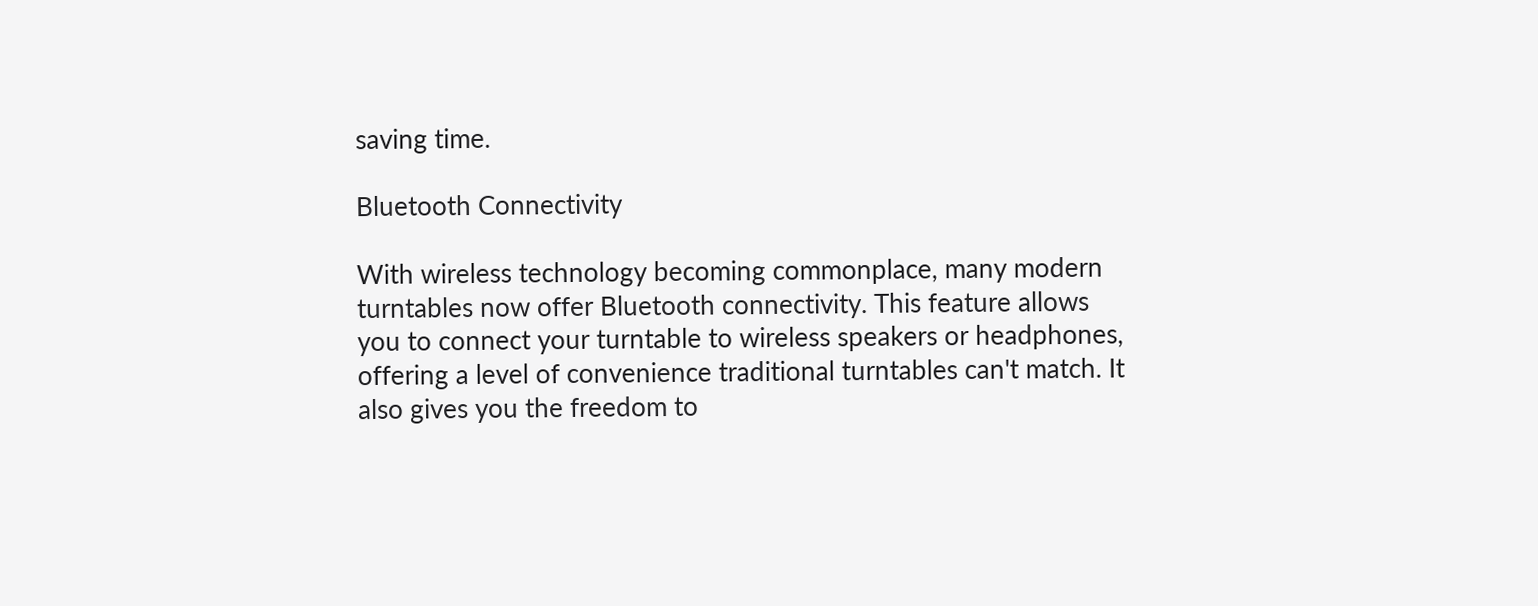saving time.

Bluetooth Connectivity

With wireless technology becoming commonplace, many modern turntables now offer Bluetooth connectivity. This feature allows you to connect your turntable to wireless speakers or headphones, offering a level of convenience traditional turntables can't match. It also gives you the freedom to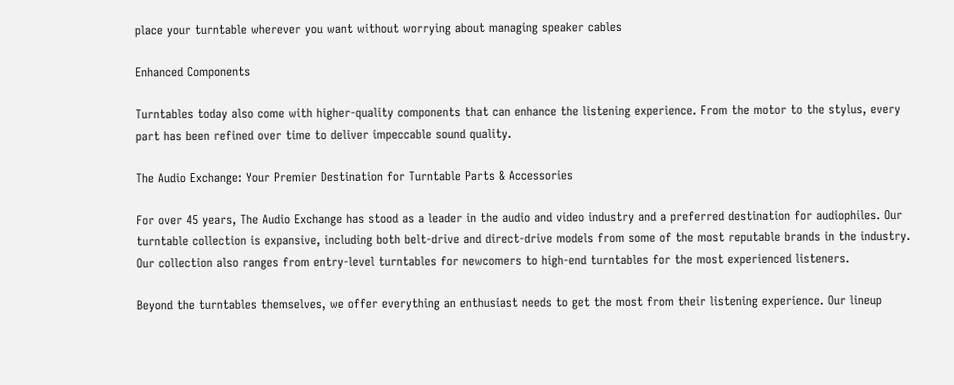place your turntable wherever you want without worrying about managing speaker cables

Enhanced Components

Turntables today also come with higher-quality components that can enhance the listening experience. From the motor to the stylus, every part has been refined over time to deliver impeccable sound quality.

The Audio Exchange: Your Premier Destination for Turntable Parts & Accessories

For over 45 years, The Audio Exchange has stood as a leader in the audio and video industry and a preferred destination for audiophiles. Our turntable collection is expansive, including both belt-drive and direct-drive models from some of the most reputable brands in the industry. Our collection also ranges from entry-level turntables for newcomers to high-end turntables for the most experienced listeners.

Beyond the turntables themselves, we offer everything an enthusiast needs to get the most from their listening experience. Our lineup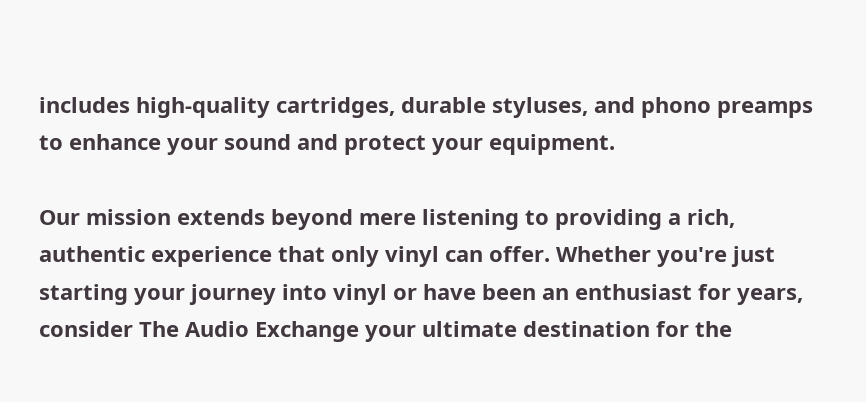includes high-quality cartridges, durable styluses, and phono preamps to enhance your sound and protect your equipment.

Our mission extends beyond mere listening to providing a rich, authentic experience that only vinyl can offer. Whether you're just starting your journey into vinyl or have been an enthusiast for years, consider The Audio Exchange your ultimate destination for the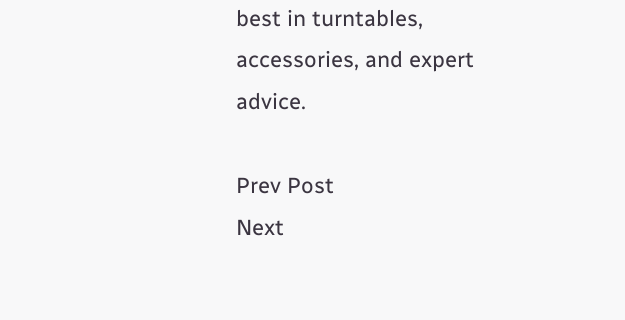best in turntables, accessories, and expert advice.

Prev Post
Next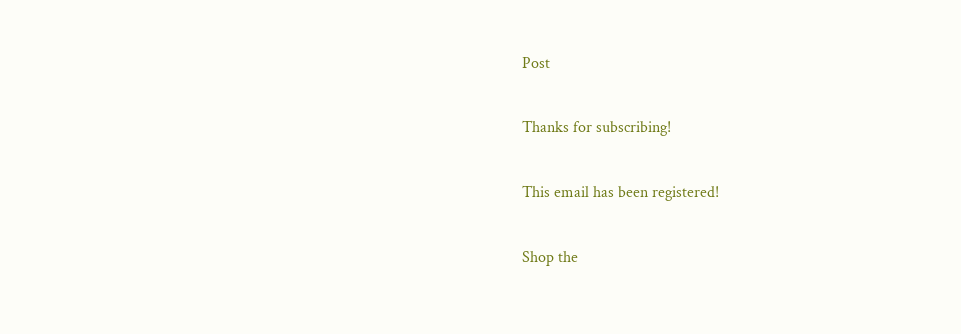Post

Thanks for subscribing!

This email has been registered!

Shop the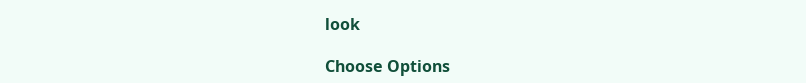look

Choose Options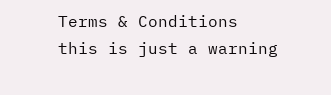Terms & Conditions
this is just a warning